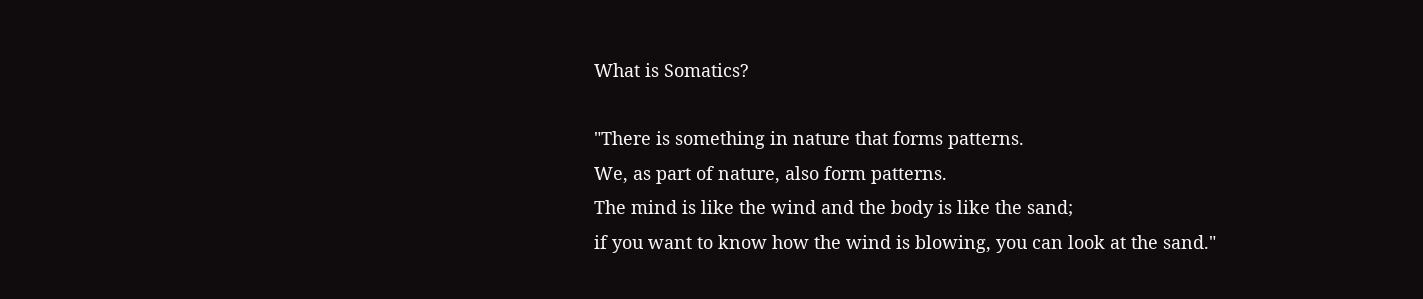What is Somatics?

"There is something in nature that forms patterns.
We, as part of nature, also form patterns.
The mind is like the wind and the body is like the sand;
if you want to know how the wind is blowing, you can look at the sand."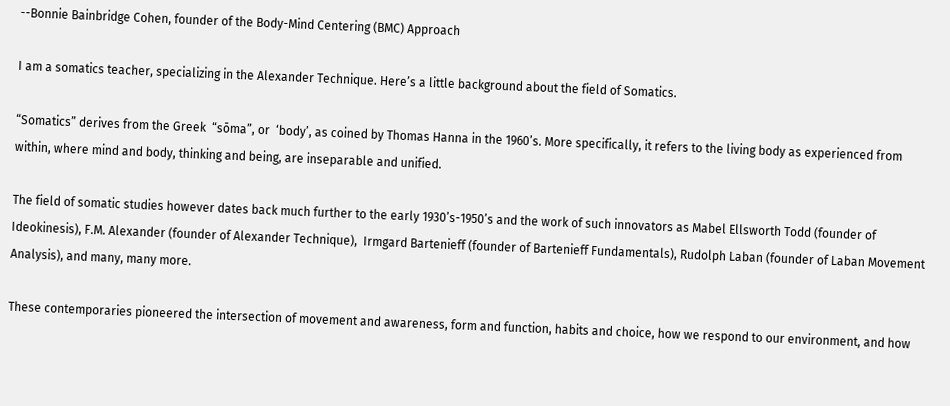--Bonnie Bainbridge Cohen, founder of the Body-Mind Centering (BMC) Approach

I am a somatics teacher, specializing in the Alexander Technique. Here’s a little background about the field of Somatics.

“Somatics” derives from the Greek  “sōma”, or  ‘body’, as coined by Thomas Hanna in the 1960’s. More specifically, it refers to the living body as experienced from within, where mind and body, thinking and being, are inseparable and unified.

The field of somatic studies however dates back much further to the early 1930’s-1950’s and the work of such innovators as Mabel Ellsworth Todd (founder of Ideokinesis), F.M. Alexander (founder of Alexander Technique),  Irmgard Bartenieff (founder of Bartenieff Fundamentals), Rudolph Laban (founder of Laban Movement Analysis), and many, many more.

These contemporaries pioneered the intersection of movement and awareness, form and function, habits and choice, how we respond to our environment, and how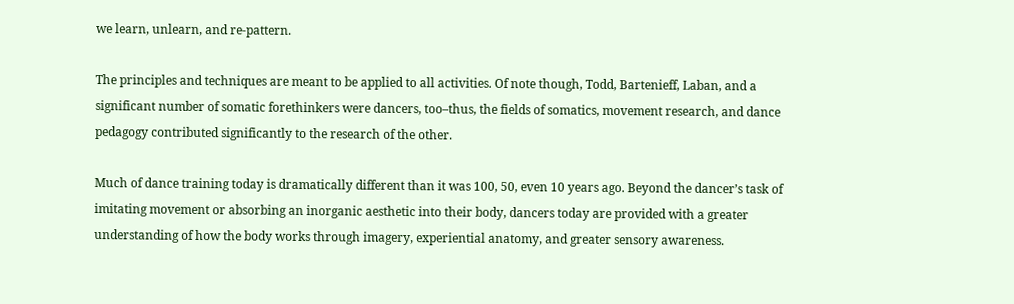we learn, unlearn, and re-pattern.

The principles and techniques are meant to be applied to all activities. Of note though, Todd, Bartenieff, Laban, and a significant number of somatic forethinkers were dancers, too–thus, the fields of somatics, movement research, and dance pedagogy contributed significantly to the research of the other.

Much of dance training today is dramatically different than it was 100, 50, even 10 years ago. Beyond the dancer’s task of imitating movement or absorbing an inorganic aesthetic into their body, dancers today are provided with a greater understanding of how the body works through imagery, experiential anatomy, and greater sensory awareness.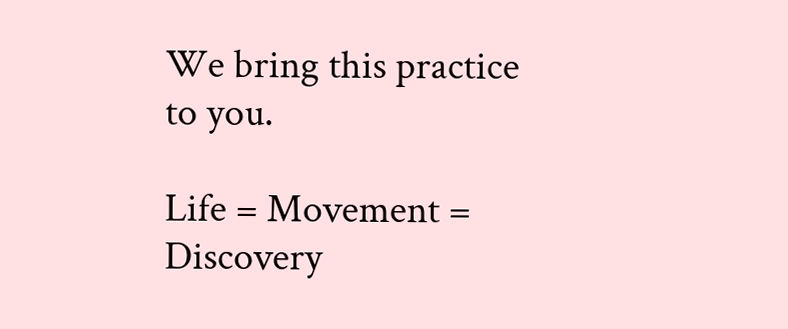We bring this practice to you.

Life = Movement = Discovery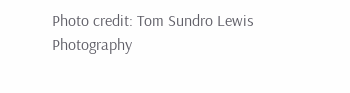Photo credit: Tom Sundro Lewis Photography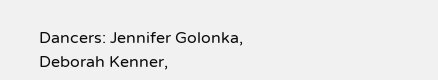Dancers: Jennifer Golonka, Deborah Kenner,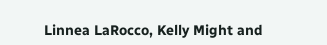Linnea LaRocco, Kelly Might and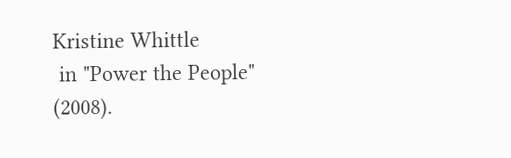Kristine Whittle
 in "Power the People" (2008).